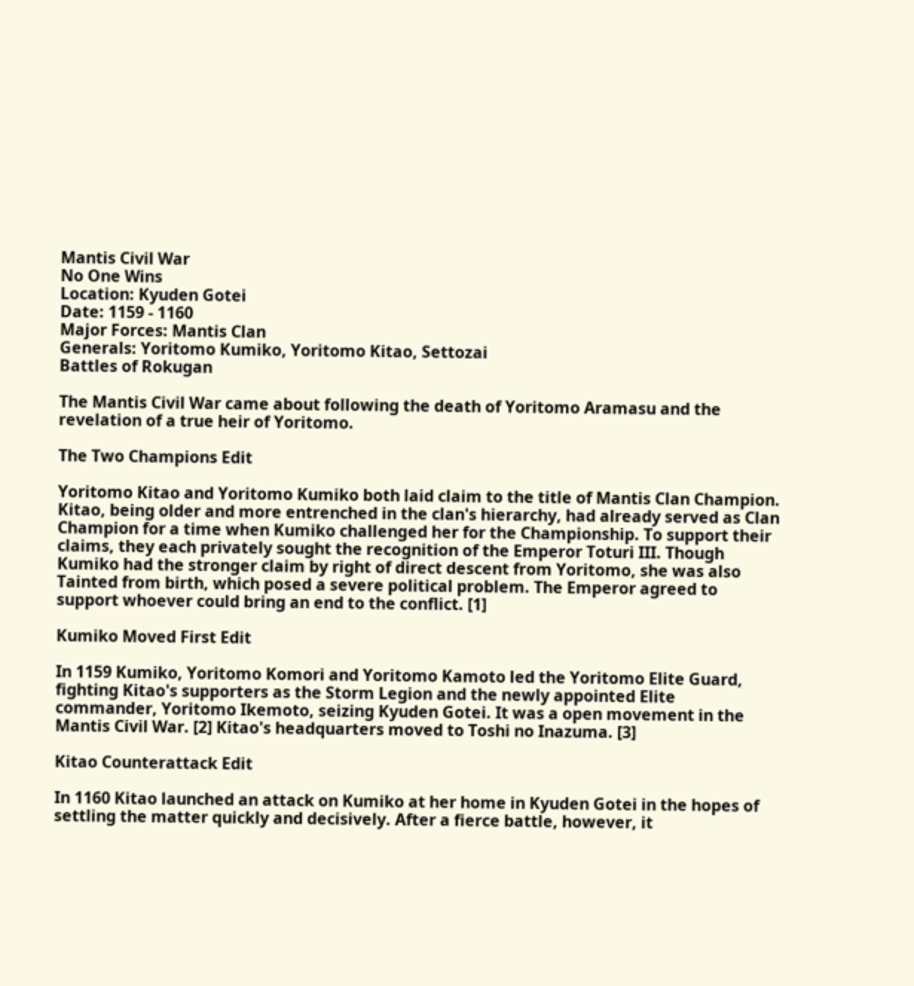Mantis Civil War
No One Wins
Location: Kyuden Gotei
Date: 1159 - 1160
Major Forces: Mantis Clan
Generals: Yoritomo Kumiko, Yoritomo Kitao, Settozai
Battles of Rokugan

The Mantis Civil War came about following the death of Yoritomo Aramasu and the revelation of a true heir of Yoritomo.

The Two Champions Edit

Yoritomo Kitao and Yoritomo Kumiko both laid claim to the title of Mantis Clan Champion. Kitao, being older and more entrenched in the clan's hierarchy, had already served as Clan Champion for a time when Kumiko challenged her for the Championship. To support their claims, they each privately sought the recognition of the Emperor Toturi III. Though Kumiko had the stronger claim by right of direct descent from Yoritomo, she was also Tainted from birth, which posed a severe political problem. The Emperor agreed to support whoever could bring an end to the conflict. [1]

Kumiko Moved First Edit

In 1159 Kumiko, Yoritomo Komori and Yoritomo Kamoto led the Yoritomo Elite Guard, fighting Kitao's supporters as the Storm Legion and the newly appointed Elite commander, Yoritomo Ikemoto, seizing Kyuden Gotei. It was a open movement in the Mantis Civil War. [2] Kitao's headquarters moved to Toshi no Inazuma. [3]

Kitao Counterattack Edit

In 1160 Kitao launched an attack on Kumiko at her home in Kyuden Gotei in the hopes of settling the matter quickly and decisively. After a fierce battle, however, it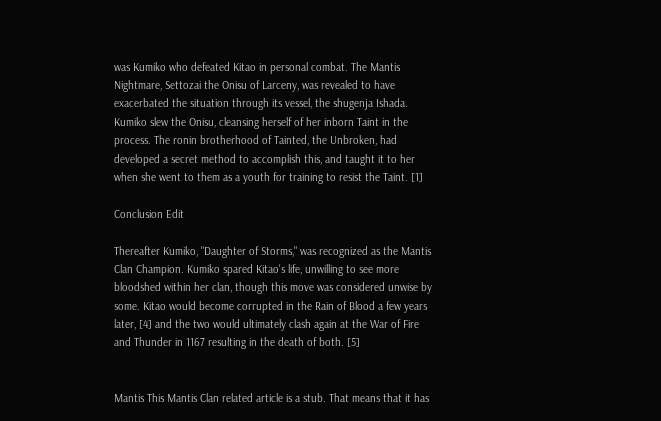was Kumiko who defeated Kitao in personal combat. The Mantis Nightmare, Settozai the Onisu of Larceny, was revealed to have exacerbated the situation through its vessel, the shugenja Ishada. Kumiko slew the Onisu, cleansing herself of her inborn Taint in the process. The ronin brotherhood of Tainted, the Unbroken, had developed a secret method to accomplish this, and taught it to her when she went to them as a youth for training to resist the Taint. [1]

Conclusion Edit

Thereafter Kumiko, "Daughter of Storms," was recognized as the Mantis Clan Champion. Kumiko spared Kitao's life, unwilling to see more bloodshed within her clan, though this move was considered unwise by some. Kitao would become corrupted in the Rain of Blood a few years later, [4] and the two would ultimately clash again at the War of Fire and Thunder in 1167 resulting in the death of both. [5]


Mantis This Mantis Clan related article is a stub. That means that it has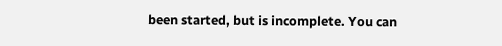been started, but is incomplete. You can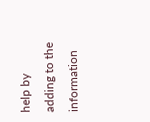help by adding to the information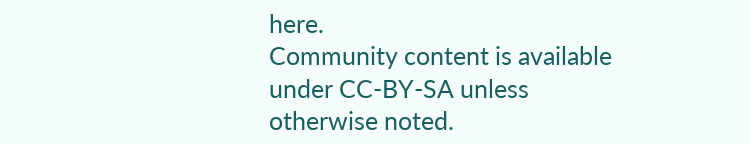here.
Community content is available under CC-BY-SA unless otherwise noted.